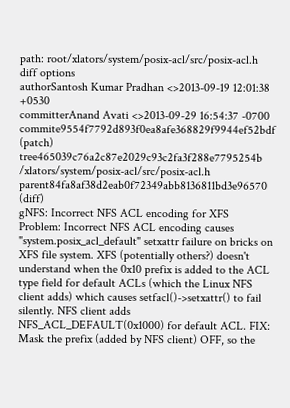path: root/xlators/system/posix-acl/src/posix-acl.h
diff options
authorSantosh Kumar Pradhan <>2013-09-19 12:01:38 +0530
committerAnand Avati <>2013-09-29 16:54:37 -0700
commite9554f7792d893f0ea8afe368829f9944ef52bdf (patch)
tree465039c76a2c87e2029c93c2fa3f288e7795254b /xlators/system/posix-acl/src/posix-acl.h
parent84fa8af38d2eab0f72349abb8136811bd3e96570 (diff)
gNFS: Incorrect NFS ACL encoding for XFS
Problem: Incorrect NFS ACL encoding causes "system.posix_acl_default" setxattr failure on bricks on XFS file system. XFS (potentially others?) doesn't understand when the 0x10 prefix is added to the ACL type field for default ACLs (which the Linux NFS client adds) which causes setfacl()->setxattr() to fail silently. NFS client adds NFS_ACL_DEFAULT(0x1000) for default ACL. FIX: Mask the prefix (added by NFS client) OFF, so the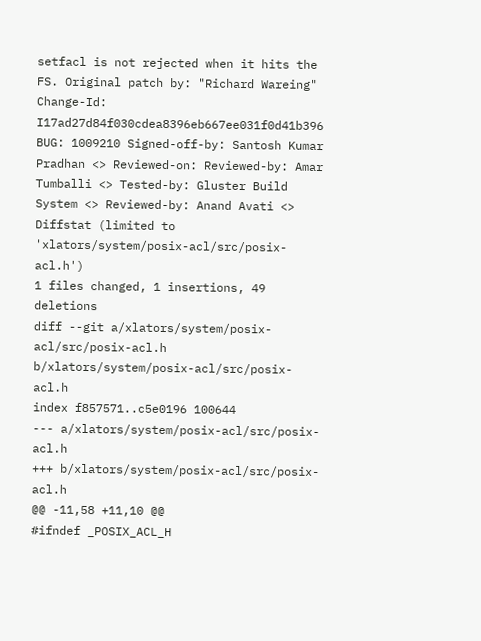setfacl is not rejected when it hits the FS. Original patch by: "Richard Wareing" Change-Id: I17ad27d84f030cdea8396eb667ee031f0d41b396 BUG: 1009210 Signed-off-by: Santosh Kumar Pradhan <> Reviewed-on: Reviewed-by: Amar Tumballi <> Tested-by: Gluster Build System <> Reviewed-by: Anand Avati <>
Diffstat (limited to 'xlators/system/posix-acl/src/posix-acl.h')
1 files changed, 1 insertions, 49 deletions
diff --git a/xlators/system/posix-acl/src/posix-acl.h b/xlators/system/posix-acl/src/posix-acl.h
index f857571..c5e0196 100644
--- a/xlators/system/posix-acl/src/posix-acl.h
+++ b/xlators/system/posix-acl/src/posix-acl.h
@@ -11,58 +11,10 @@
#ifndef _POSIX_ACL_H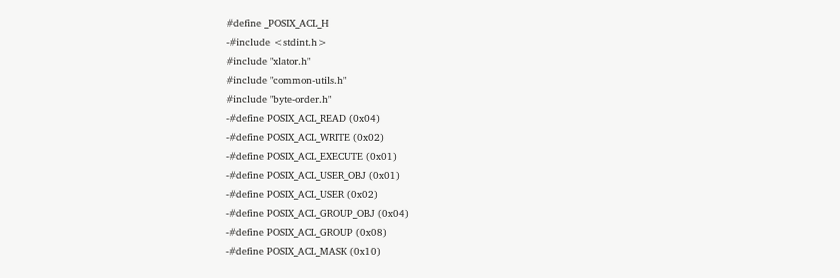#define _POSIX_ACL_H
-#include <stdint.h>
#include "xlator.h"
#include "common-utils.h"
#include "byte-order.h"
-#define POSIX_ACL_READ (0x04)
-#define POSIX_ACL_WRITE (0x02)
-#define POSIX_ACL_EXECUTE (0x01)
-#define POSIX_ACL_USER_OBJ (0x01)
-#define POSIX_ACL_USER (0x02)
-#define POSIX_ACL_GROUP_OBJ (0x04)
-#define POSIX_ACL_GROUP (0x08)
-#define POSIX_ACL_MASK (0x10)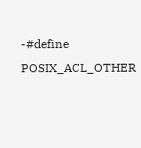-#define POSIX_ACL_OTHER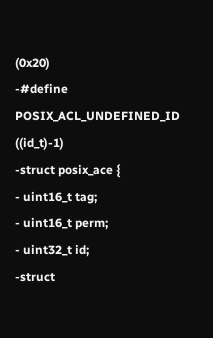(0x20)
-#define POSIX_ACL_UNDEFINED_ID ((id_t)-1)
-struct posix_ace {
- uint16_t tag;
- uint16_t perm;
- uint32_t id;
-struct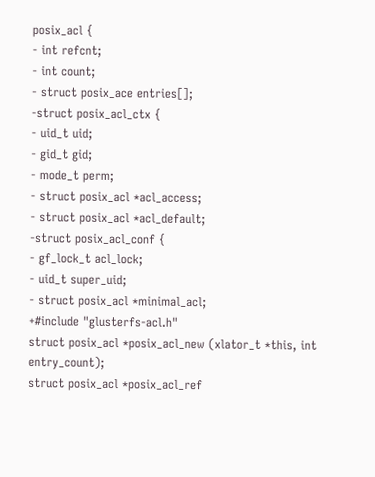posix_acl {
- int refcnt;
- int count;
- struct posix_ace entries[];
-struct posix_acl_ctx {
- uid_t uid;
- gid_t gid;
- mode_t perm;
- struct posix_acl *acl_access;
- struct posix_acl *acl_default;
-struct posix_acl_conf {
- gf_lock_t acl_lock;
- uid_t super_uid;
- struct posix_acl *minimal_acl;
+#include "glusterfs-acl.h"
struct posix_acl *posix_acl_new (xlator_t *this, int entry_count);
struct posix_acl *posix_acl_ref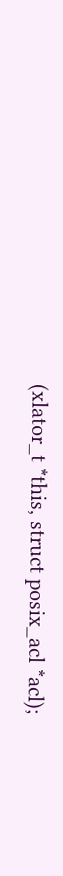(xlator_t *this, struct posix_acl *acl);